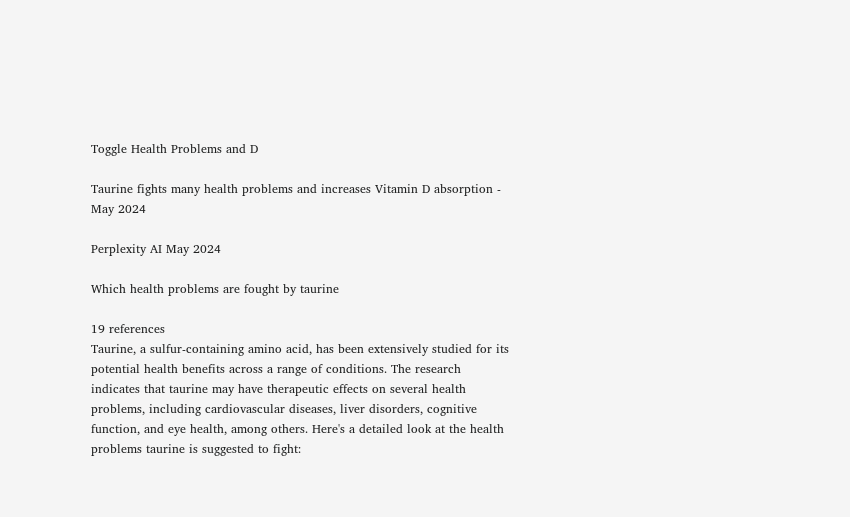Toggle Health Problems and D

Taurine fights many health problems and increases Vitamin D absorption - May 2024

Perplexity AI May 2024

Which health problems are fought by taurine

19 references
Taurine, a sulfur-containing amino acid, has been extensively studied for its potential health benefits across a range of conditions. The research indicates that taurine may have therapeutic effects on several health problems, including cardiovascular diseases, liver disorders, cognitive function, and eye health, among others. Here's a detailed look at the health problems taurine is suggested to fight: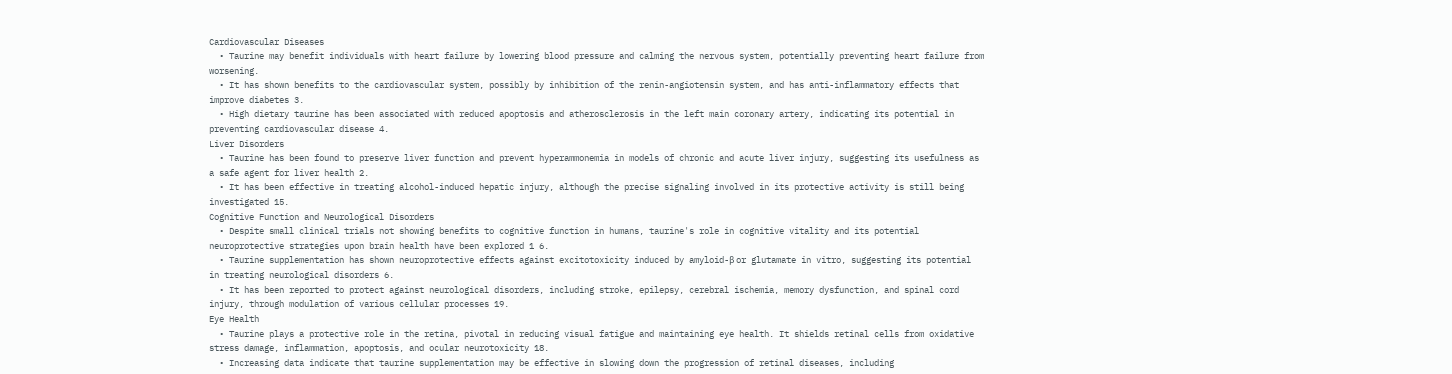Cardiovascular Diseases
  • Taurine may benefit individuals with heart failure by lowering blood pressure and calming the nervous system, potentially preventing heart failure from worsening.
  • It has shown benefits to the cardiovascular system, possibly by inhibition of the renin-angiotensin system, and has anti-inflammatory effects that improve diabetes 3.
  • High dietary taurine has been associated with reduced apoptosis and atherosclerosis in the left main coronary artery, indicating its potential in preventing cardiovascular disease 4.
Liver Disorders
  • Taurine has been found to preserve liver function and prevent hyperammonemia in models of chronic and acute liver injury, suggesting its usefulness as a safe agent for liver health 2.
  • It has been effective in treating alcohol-induced hepatic injury, although the precise signaling involved in its protective activity is still being investigated 15.
Cognitive Function and Neurological Disorders
  • Despite small clinical trials not showing benefits to cognitive function in humans, taurine's role in cognitive vitality and its potential neuroprotective strategies upon brain health have been explored 1 6.
  • Taurine supplementation has shown neuroprotective effects against excitotoxicity induced by amyloid-β or glutamate in vitro, suggesting its potential in treating neurological disorders 6.
  • It has been reported to protect against neurological disorders, including stroke, epilepsy, cerebral ischemia, memory dysfunction, and spinal cord injury, through modulation of various cellular processes 19.
Eye Health
  • Taurine plays a protective role in the retina, pivotal in reducing visual fatigue and maintaining eye health. It shields retinal cells from oxidative stress damage, inflammation, apoptosis, and ocular neurotoxicity 18.
  • Increasing data indicate that taurine supplementation may be effective in slowing down the progression of retinal diseases, including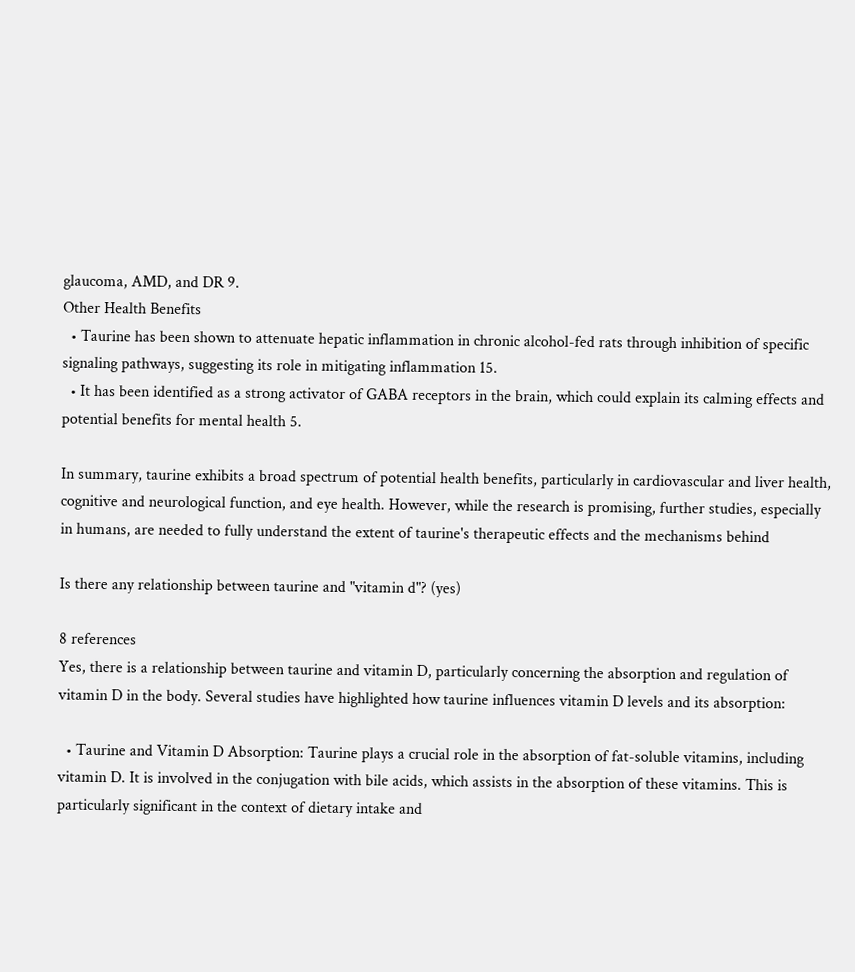glaucoma, AMD, and DR 9.
Other Health Benefits
  • Taurine has been shown to attenuate hepatic inflammation in chronic alcohol-fed rats through inhibition of specific signaling pathways, suggesting its role in mitigating inflammation 15.
  • It has been identified as a strong activator of GABA receptors in the brain, which could explain its calming effects and potential benefits for mental health 5.

In summary, taurine exhibits a broad spectrum of potential health benefits, particularly in cardiovascular and liver health, cognitive and neurological function, and eye health. However, while the research is promising, further studies, especially in humans, are needed to fully understand the extent of taurine's therapeutic effects and the mechanisms behind

Is there any relationship between taurine and "vitamin d"? (yes)

8 references
Yes, there is a relationship between taurine and vitamin D, particularly concerning the absorption and regulation of vitamin D in the body. Several studies have highlighted how taurine influences vitamin D levels and its absorption:

  • Taurine and Vitamin D Absorption: Taurine plays a crucial role in the absorption of fat-soluble vitamins, including vitamin D. It is involved in the conjugation with bile acids, which assists in the absorption of these vitamins. This is particularly significant in the context of dietary intake and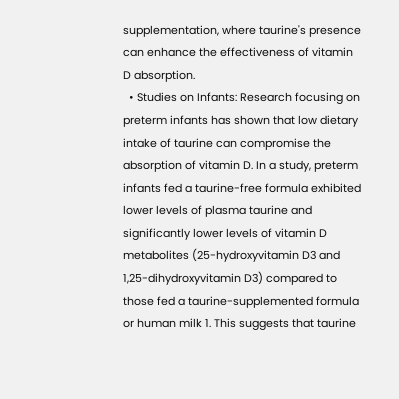supplementation, where taurine's presence can enhance the effectiveness of vitamin D absorption.
  • Studies on Infants: Research focusing on preterm infants has shown that low dietary intake of taurine can compromise the absorption of vitamin D. In a study, preterm infants fed a taurine-free formula exhibited lower levels of plasma taurine and significantly lower levels of vitamin D metabolites (25-hydroxyvitamin D3 and 1,25-dihydroxyvitamin D3) compared to those fed a taurine-supplemented formula or human milk 1. This suggests that taurine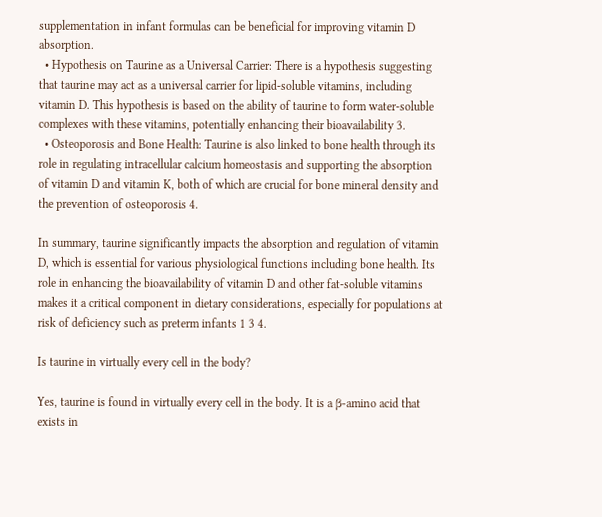supplementation in infant formulas can be beneficial for improving vitamin D absorption.
  • Hypothesis on Taurine as a Universal Carrier: There is a hypothesis suggesting that taurine may act as a universal carrier for lipid-soluble vitamins, including vitamin D. This hypothesis is based on the ability of taurine to form water-soluble complexes with these vitamins, potentially enhancing their bioavailability 3.
  • Osteoporosis and Bone Health: Taurine is also linked to bone health through its role in regulating intracellular calcium homeostasis and supporting the absorption of vitamin D and vitamin K, both of which are crucial for bone mineral density and the prevention of osteoporosis 4.

In summary, taurine significantly impacts the absorption and regulation of vitamin D, which is essential for various physiological functions including bone health. Its role in enhancing the bioavailability of vitamin D and other fat-soluble vitamins makes it a critical component in dietary considerations, especially for populations at risk of deficiency such as preterm infants 1 3 4.

Is taurine in virtually every cell in the body?

Yes, taurine is found in virtually every cell in the body. It is a β-amino acid that exists in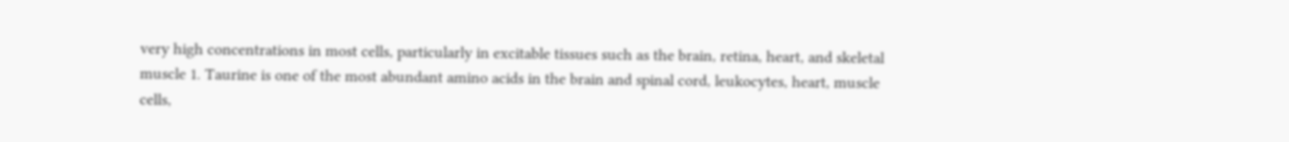very high concentrations in most cells, particularly in excitable tissues such as the brain, retina, heart, and skeletal muscle 1. Taurine is one of the most abundant amino acids in the brain and spinal cord, leukocytes, heart, muscle cells,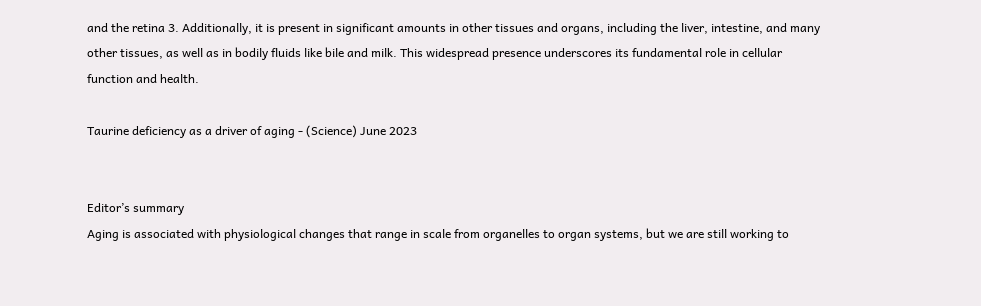and the retina 3. Additionally, it is present in significant amounts in other tissues and organs, including the liver, intestine, and many other tissues, as well as in bodily fluids like bile and milk. This widespread presence underscores its fundamental role in cellular function and health.

Taurine deficiency as a driver of aging - (Science) June 2023


Editor’s summary
Aging is associated with physiological changes that range in scale from organelles to organ systems, but we are still working to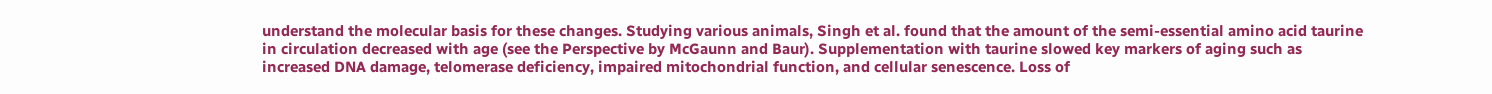understand the molecular basis for these changes. Studying various animals, Singh et al. found that the amount of the semi-essential amino acid taurine in circulation decreased with age (see the Perspective by McGaunn and Baur). Supplementation with taurine slowed key markers of aging such as increased DNA damage, telomerase deficiency, impaired mitochondrial function, and cellular senescence. Loss of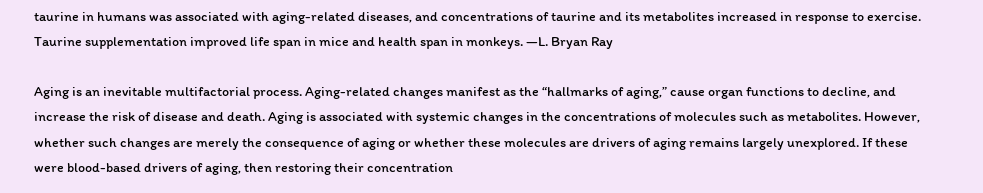taurine in humans was associated with aging-related diseases, and concentrations of taurine and its metabolites increased in response to exercise. Taurine supplementation improved life span in mice and health span in monkeys. —L. Bryan Ray

Aging is an inevitable multifactorial process. Aging-related changes manifest as the “hallmarks of aging,” cause organ functions to decline, and increase the risk of disease and death. Aging is associated with systemic changes in the concentrations of molecules such as metabolites. However, whether such changes are merely the consequence of aging or whether these molecules are drivers of aging remains largely unexplored. If these were blood-based drivers of aging, then restoring their concentration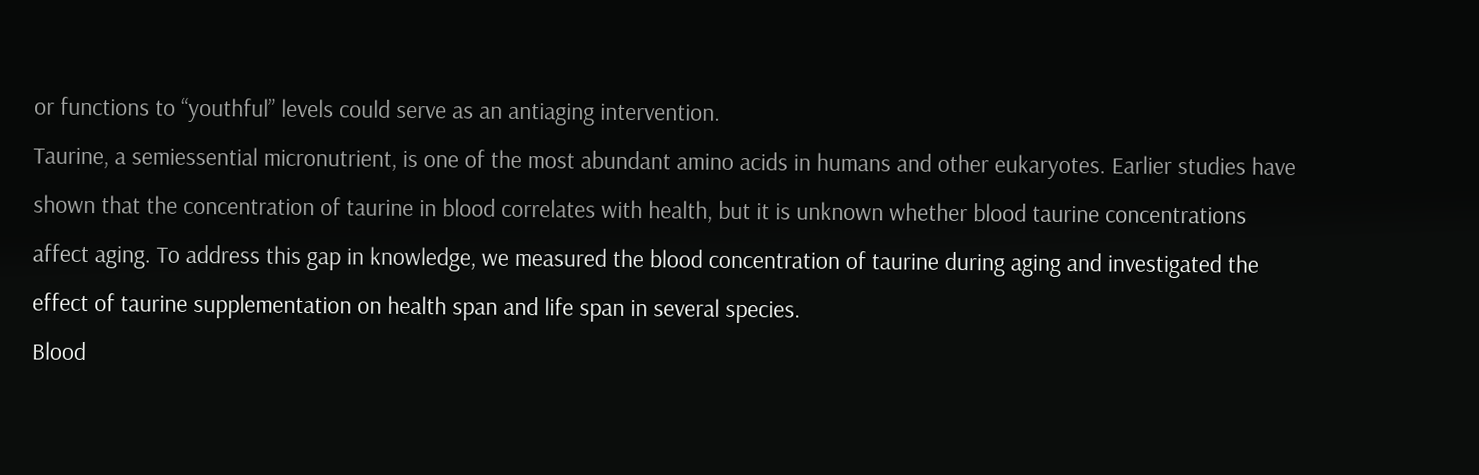or functions to “youthful” levels could serve as an antiaging intervention.
Taurine, a semiessential micronutrient, is one of the most abundant amino acids in humans and other eukaryotes. Earlier studies have shown that the concentration of taurine in blood correlates with health, but it is unknown whether blood taurine concentrations affect aging. To address this gap in knowledge, we measured the blood concentration of taurine during aging and investigated the effect of taurine supplementation on health span and life span in several species.
Blood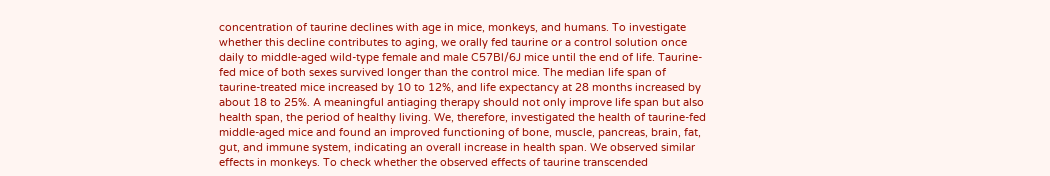concentration of taurine declines with age in mice, monkeys, and humans. To investigate whether this decline contributes to aging, we orally fed taurine or a control solution once daily to middle-aged wild-type female and male C57Bl/6J mice until the end of life. Taurine-fed mice of both sexes survived longer than the control mice. The median life span of taurine-treated mice increased by 10 to 12%, and life expectancy at 28 months increased by about 18 to 25%. A meaningful antiaging therapy should not only improve life span but also health span, the period of healthy living. We, therefore, investigated the health of taurine-fed middle-aged mice and found an improved functioning of bone, muscle, pancreas, brain, fat, gut, and immune system, indicating an overall increase in health span. We observed similar effects in monkeys. To check whether the observed effects of taurine transcended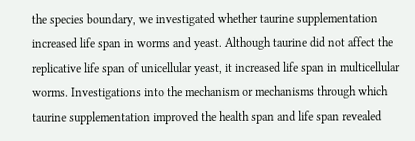the species boundary, we investigated whether taurine supplementation increased life span in worms and yeast. Although taurine did not affect the replicative life span of unicellular yeast, it increased life span in multicellular worms. Investigations into the mechanism or mechanisms through which taurine supplementation improved the health span and life span revealed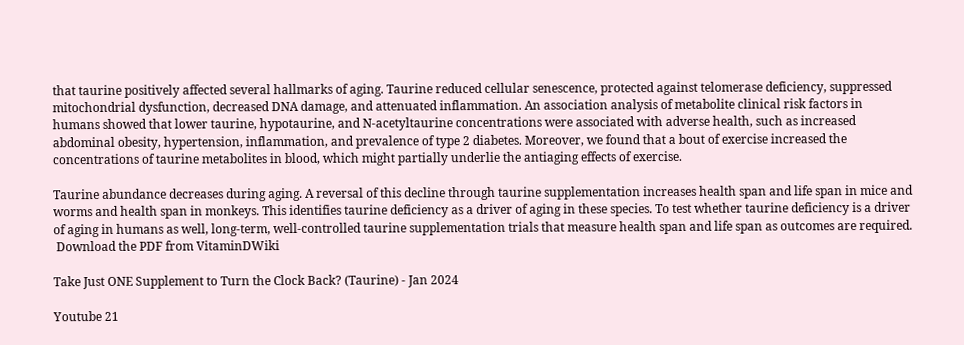that taurine positively affected several hallmarks of aging. Taurine reduced cellular senescence, protected against telomerase deficiency, suppressed mitochondrial dysfunction, decreased DNA damage, and attenuated inflammation. An association analysis of metabolite clinical risk factors in humans showed that lower taurine, hypotaurine, and N-acetyltaurine concentrations were associated with adverse health, such as increased abdominal obesity, hypertension, inflammation, and prevalence of type 2 diabetes. Moreover, we found that a bout of exercise increased the concentrations of taurine metabolites in blood, which might partially underlie the antiaging effects of exercise.

Taurine abundance decreases during aging. A reversal of this decline through taurine supplementation increases health span and life span in mice and worms and health span in monkeys. This identifies taurine deficiency as a driver of aging in these species. To test whether taurine deficiency is a driver of aging in humans as well, long-term, well-controlled taurine supplementation trials that measure health span and life span as outcomes are required.
 Download the PDF from VitaminDWiki

Take Just ONE Supplement to Turn the Clock Back? (Taurine) - Jan 2024

Youtube 21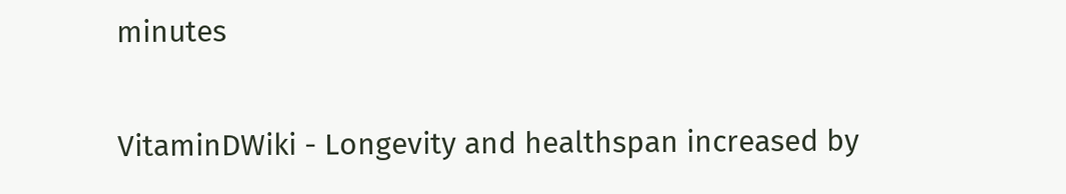minutes

VitaminDWiki - Longevity and healthspan increased by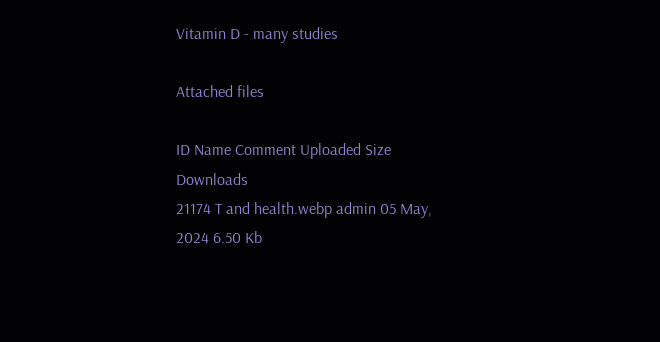Vitamin D - many studies

Attached files

ID Name Comment Uploaded Size Downloads
21174 T and health.webp admin 05 May, 2024 6.50 Kb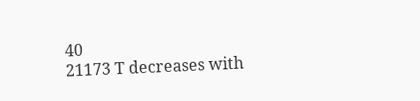40
21173 T decreases with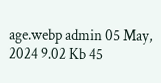age.webp admin 05 May, 2024 9.02 Kb 45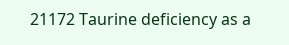21172 Taurine deficiency as a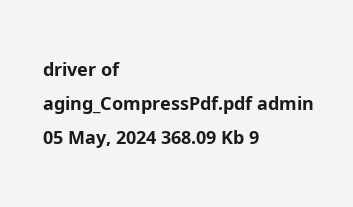driver of aging_CompressPdf.pdf admin 05 May, 2024 368.09 Kb 9